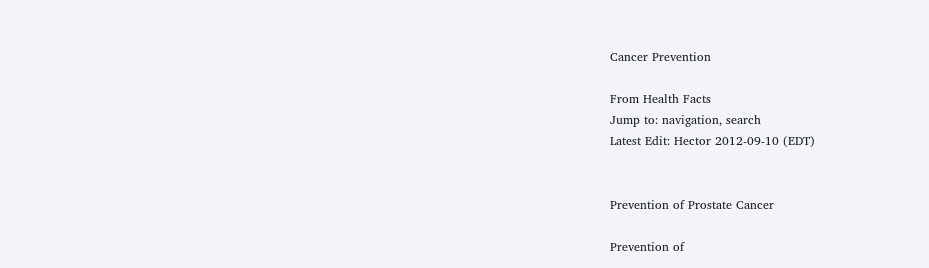Cancer Prevention

From Health Facts
Jump to: navigation, search
Latest Edit: Hector 2012-09-10 (EDT)


Prevention of Prostate Cancer

Prevention of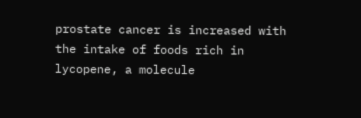prostate cancer is increased with the intake of foods rich in lycopene, a molecule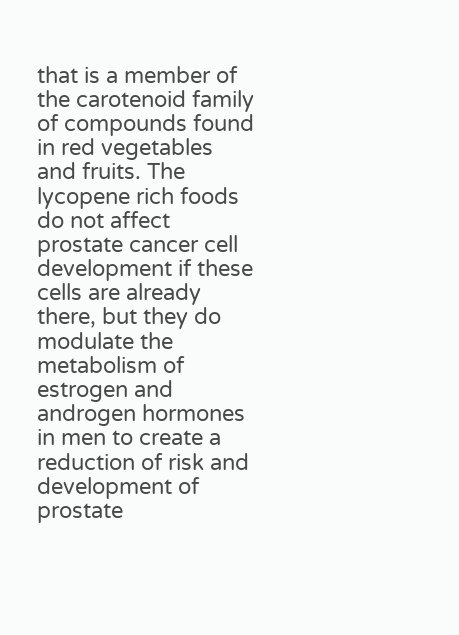that is a member of the carotenoid family of compounds found in red vegetables and fruits. The lycopene rich foods do not affect prostate cancer cell development if these cells are already there, but they do modulate the metabolism of estrogen and androgen hormones in men to create a reduction of risk and development of prostate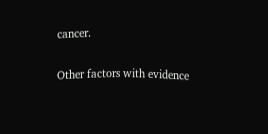cancer.

Other factors with evidence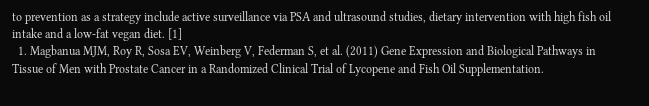to prevention as a strategy include active surveillance via PSA and ultrasound studies, dietary intervention with high fish oil intake and a low-fat vegan diet. [1]
  1. Magbanua MJM, Roy R, Sosa EV, Weinberg V, Federman S, et al. (2011) Gene Expression and Biological Pathways in Tissue of Men with Prostate Cancer in a Randomized Clinical Trial of Lycopene and Fish Oil Supplementation.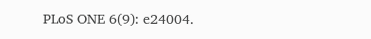PLoS ONE 6(9): e24004.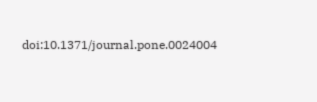doi:10.1371/journal.pone.0024004